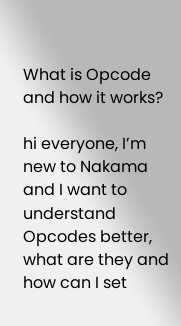What is Opcode and how it works?

hi everyone, I’m new to Nakama and I want to understand Opcodes better, what are they and how can I set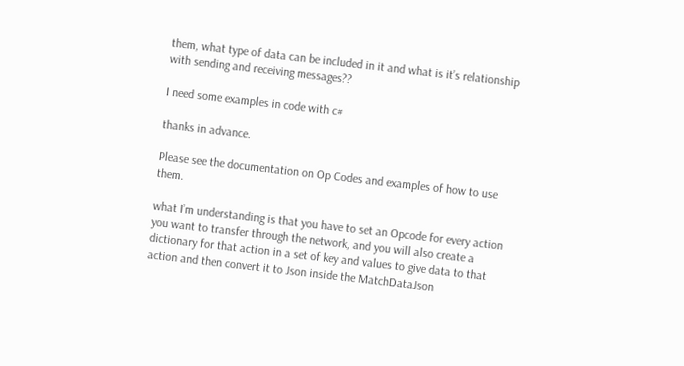them, what type of data can be included in it and what is it’s relationship with sending and receiving messages??

I need some examples in code with c#

thanks in advance.

Please see the documentation on Op Codes and examples of how to use them.

what I’m understanding is that you have to set an Opcode for every action you want to transfer through the network, and you will also create a dictionary for that action in a set of key and values to give data to that action and then convert it to Json inside the MatchDataJson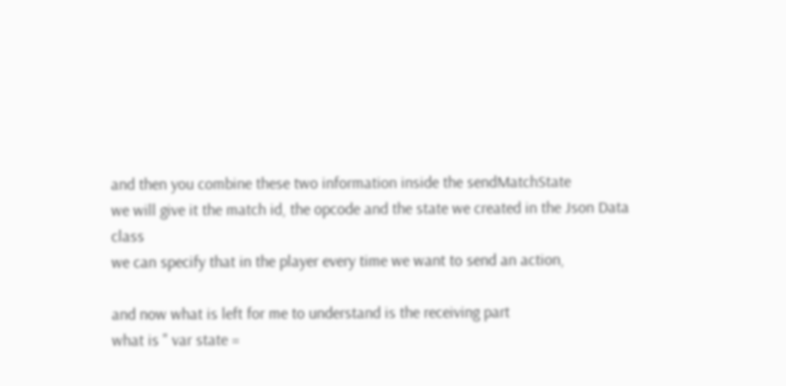and then you combine these two information inside the sendMatchState
we will give it the match id, the opcode and the state we created in the Json Data class
we can specify that in the player every time we want to send an action,

and now what is left for me to understand is the receiving part
what is " var state =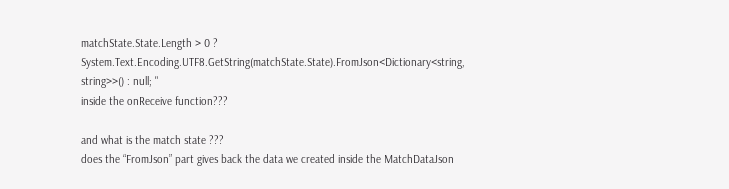matchState.State.Length > 0 ? System.Text.Encoding.UTF8.GetString(matchState.State).FromJson<Dictionary<string, string>>() : null; "
inside the onReceive function???

and what is the match state ???
does the “FromJson” part gives back the data we created inside the MatchDataJson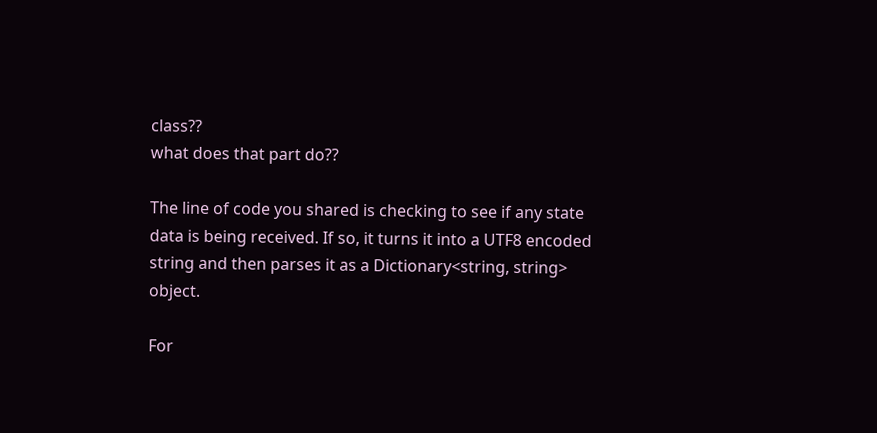class??
what does that part do??

The line of code you shared is checking to see if any state data is being received. If so, it turns it into a UTF8 encoded string and then parses it as a Dictionary<string, string> object.

For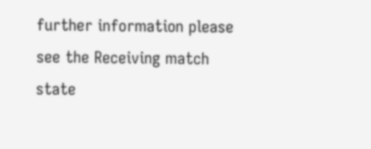further information please see the Receiving match state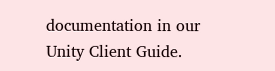documentation in our Unity Client Guide.